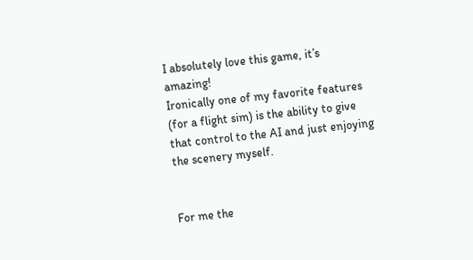I absolutely love this game, it’s amazing!
Ironically one of my favorite features (for a flight sim) is the ability to give that control to the AI and just enjoying the scenery myself.


For me the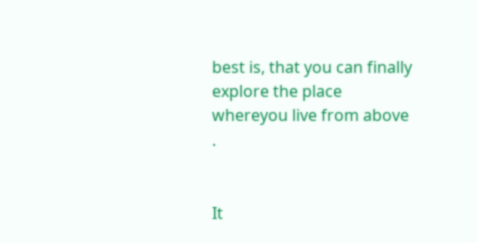best is, that you can finally explore the place whereyou live from above .


It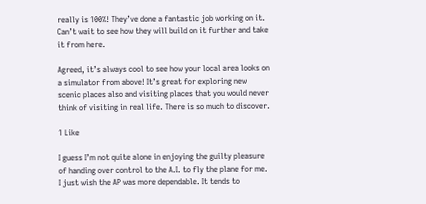really is 100%! They’ve done a fantastic job working on it. Can’t wait to see how they will build on it further and take it from here.

Agreed, it’s always cool to see how your local area looks on a simulator from above! It’s great for exploring new scenic places also and visiting places that you would never think of visiting in real life. There is so much to discover.

1 Like

I guess I’m not quite alone in enjoying the guilty pleasure of handing over control to the A.I. to fly the plane for me. I just wish the AP was more dependable. It tends to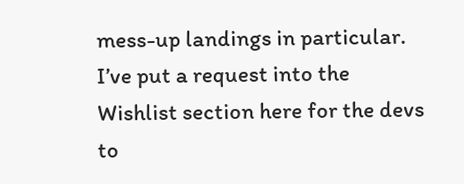mess-up landings in particular. I’ve put a request into the Wishlist section here for the devs to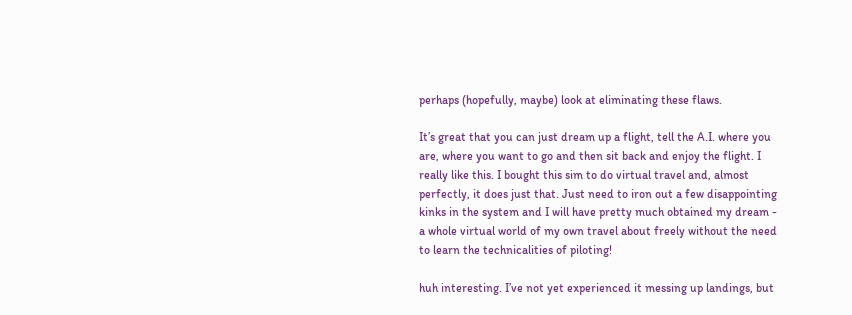perhaps (hopefully, maybe) look at eliminating these flaws.

It’s great that you can just dream up a flight, tell the A.I. where you are, where you want to go and then sit back and enjoy the flight. I really like this. I bought this sim to do virtual travel and, almost perfectly, it does just that. Just need to iron out a few disappointing kinks in the system and I will have pretty much obtained my dream - a whole virtual world of my own travel about freely without the need to learn the technicalities of piloting!

huh interesting. I’ve not yet experienced it messing up landings, but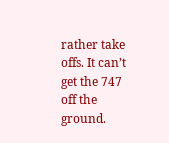rather take offs. It can’t get the 747 off the ground.